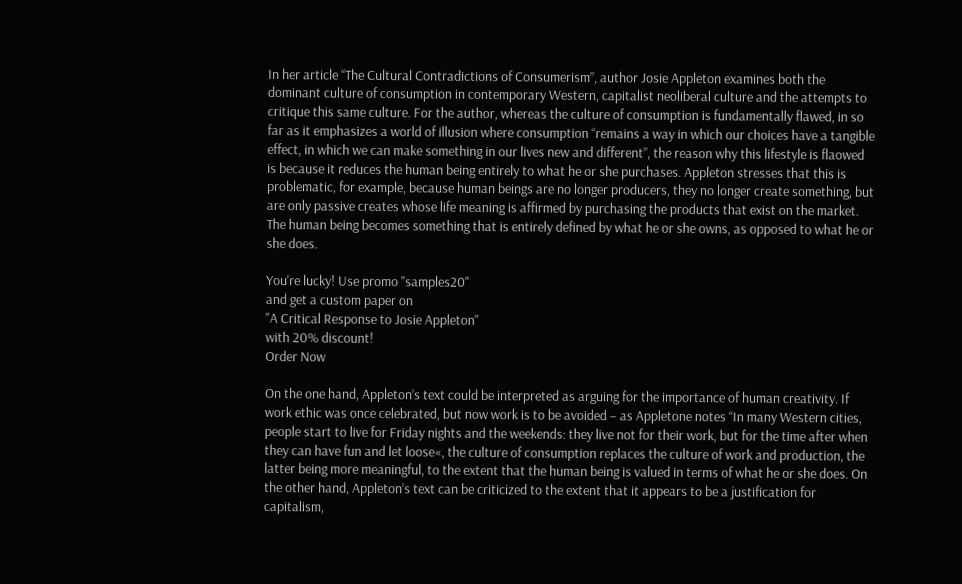In her article “The Cultural Contradictions of Consumerism”, author Josie Appleton examines both the dominant culture of consumption in contemporary Western, capitalist neoliberal culture and the attempts to critique this same culture. For the author, whereas the culture of consumption is fundamentally flawed, in so far as it emphasizes a world of illusion where consumption “remains a way in which our choices have a tangible effect, in which we can make something in our lives new and different”, the reason why this lifestyle is flaowed is because it reduces the human being entirely to what he or she purchases. Appleton stresses that this is problematic, for example, because human beings are no longer producers, they no longer create something, but are only passive creates whose life meaning is affirmed by purchasing the products that exist on the market. The human being becomes something that is entirely defined by what he or she owns, as opposed to what he or she does.

You're lucky! Use promo "samples20"
and get a custom paper on
"A Critical Response to Josie Appleton"
with 20% discount!
Order Now

On the one hand, Appleton’s text could be interpreted as arguing for the importance of human creativity. If work ethic was once celebrated, but now work is to be avoided – as Appletone notes “In many Western cities, people start to live for Friday nights and the weekends: they live not for their work, but for the time after when they can have fun and let loose«, the culture of consumption replaces the culture of work and production, the latter being more meaningful, to the extent that the human being is valued in terms of what he or she does. On the other hand, Appleton’s text can be criticized to the extent that it appears to be a justification for capitalism,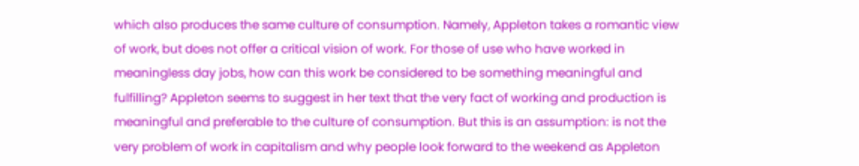which also produces the same culture of consumption. Namely, Appleton takes a romantic view of work, but does not offer a critical vision of work. For those of use who have worked in meaningless day jobs, how can this work be considered to be something meaningful and fulfilling? Appleton seems to suggest in her text that the very fact of working and production is meaningful and preferable to the culture of consumption. But this is an assumption: is not the very problem of work in capitalism and why people look forward to the weekend as Appleton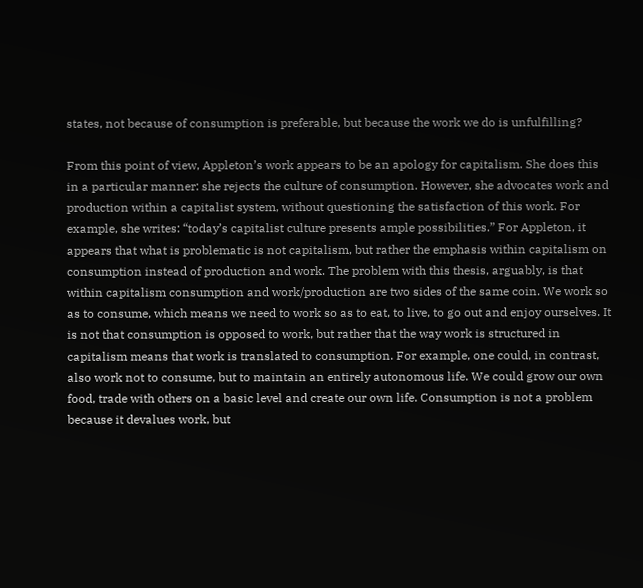states, not because of consumption is preferable, but because the work we do is unfulfilling?

From this point of view, Appleton’s work appears to be an apology for capitalism. She does this in a particular manner: she rejects the culture of consumption. However, she advocates work and production within a capitalist system, without questioning the satisfaction of this work. For example, she writes: “today’s capitalist culture presents ample possibilities.” For Appleton, it appears that what is problematic is not capitalism, but rather the emphasis within capitalism on consumption instead of production and work. The problem with this thesis, arguably, is that within capitalism consumption and work/production are two sides of the same coin. We work so as to consume, which means we need to work so as to eat, to live, to go out and enjoy ourselves. It is not that consumption is opposed to work, but rather that the way work is structured in capitalism means that work is translated to consumption. For example, one could, in contrast, also work not to consume, but to maintain an entirely autonomous life. We could grow our own food, trade with others on a basic level and create our own life. Consumption is not a problem because it devalues work, but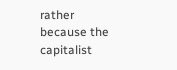rather because the capitalist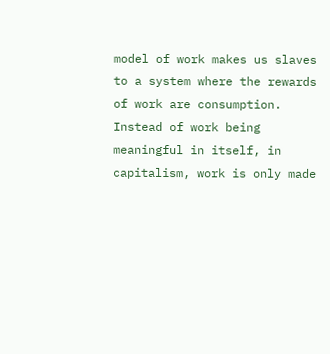model of work makes us slaves to a system where the rewards of work are consumption. Instead of work being meaningful in itself, in capitalism, work is only made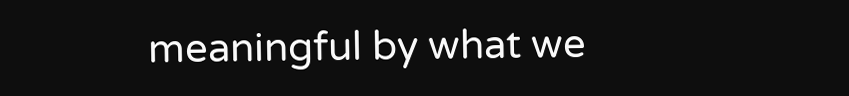meaningful by what we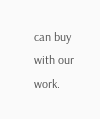can buy with our work.